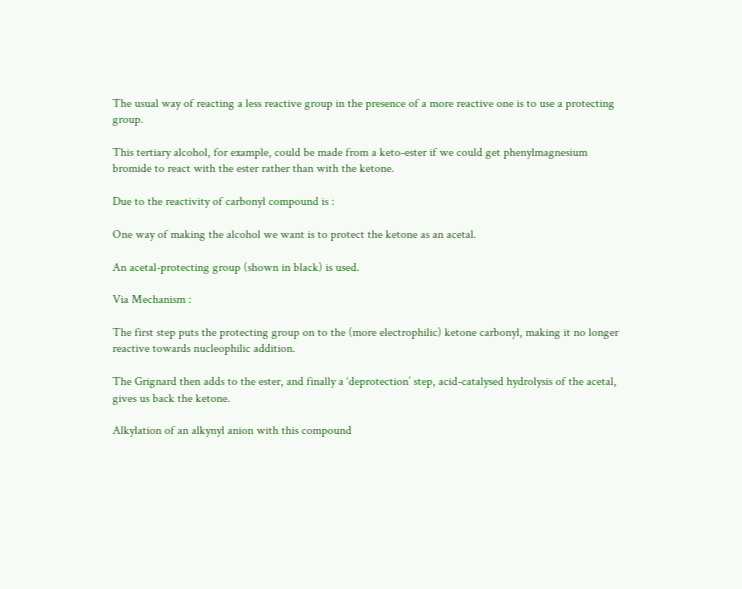The usual way of reacting a less reactive group in the presence of a more reactive one is to use a protecting group.

This tertiary alcohol, for example, could be made from a keto-ester if we could get phenylmagnesium bromide to react with the ester rather than with the ketone.

Due to the reactivity of carbonyl compound is :

One way of making the alcohol we want is to protect the ketone as an acetal.

An acetal-protecting group (shown in black) is used.

Via Mechanism :

The first step puts the protecting group on to the (more electrophilic) ketone carbonyl, making it no longer reactive towards nucleophilic addition.

The Grignard then adds to the ester, and finally a ‘deprotection’ step, acid-catalysed hydrolysis of the acetal, gives us back the ketone.

Alkylation of an alkynyl anion with this compound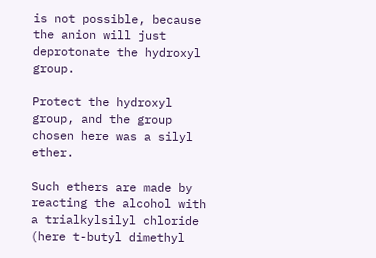is not possible, because the anion will just deprotonate the hydroxyl group.

Protect the hydroxyl group, and the group chosen here was a silyl ether.

Such ethers are made by reacting the alcohol with a trialkylsilyl chloride (here t-butyl dimethyl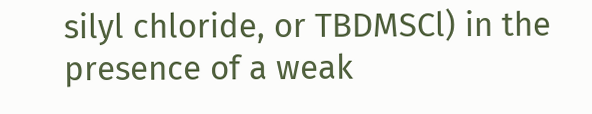silyl chloride, or TBDMSCl) in the presence of a weak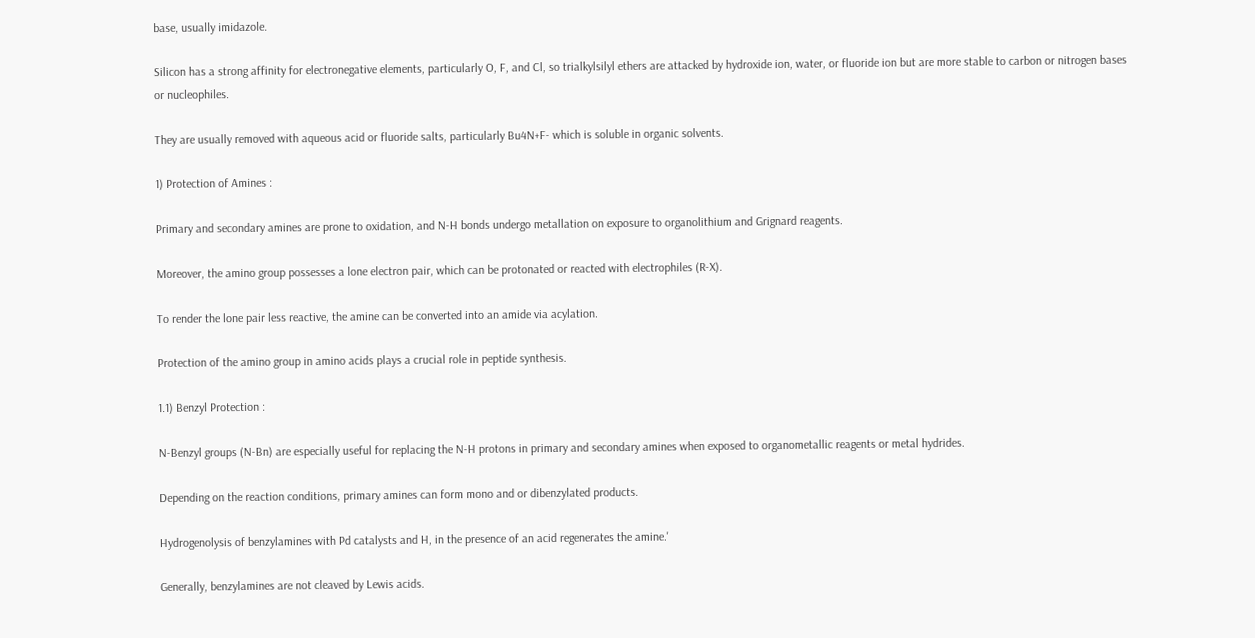base, usually imidazole.

Silicon has a strong affinity for electronegative elements, particularly O, F, and Cl, so trialkylsilyl ethers are attacked by hydroxide ion, water, or fluoride ion but are more stable to carbon or nitrogen bases or nucleophiles.

They are usually removed with aqueous acid or fluoride salts, particularly Bu4N+F- which is soluble in organic solvents.

1) Protection of Amines :

Primary and secondary amines are prone to oxidation, and N-H bonds undergo metallation on exposure to organolithium and Grignard reagents.

Moreover, the amino group possesses a lone electron pair, which can be protonated or reacted with electrophiles (R-X).

To render the lone pair less reactive, the amine can be converted into an amide via acylation.

Protection of the amino group in amino acids plays a crucial role in peptide synthesis.

1.1) Benzyl Protection :

N-Benzyl groups (N-Bn) are especially useful for replacing the N-H protons in primary and secondary amines when exposed to organometallic reagents or metal hydrides.

Depending on the reaction conditions, primary amines can form mono and or dibenzylated products.

Hydrogenolysis of benzylamines with Pd catalysts and H, in the presence of an acid regenerates the amine.'

Generally, benzylamines are not cleaved by Lewis acids.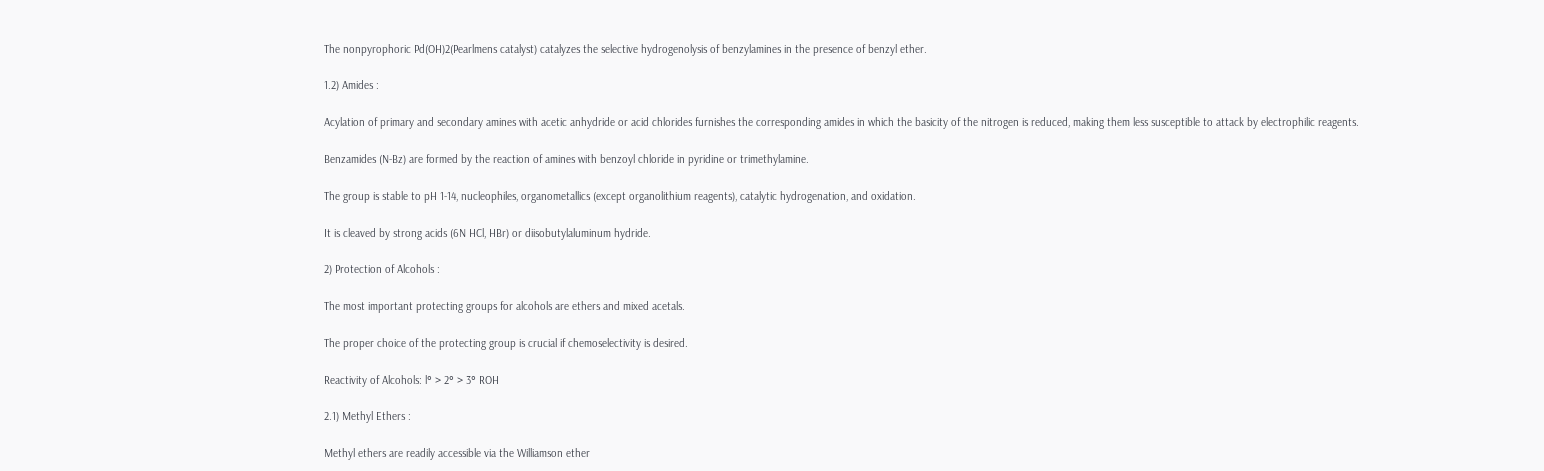The nonpyrophoric Pd(OH)2(Pearlmens catalyst) catalyzes the selective hydrogenolysis of benzylamines in the presence of benzyl ether.

1.2) Amides :

Acylation of primary and secondary amines with acetic anhydride or acid chlorides furnishes the corresponding amides in which the basicity of the nitrogen is reduced, making them less susceptible to attack by electrophilic reagents.

Benzamides (N-Bz) are formed by the reaction of amines with benzoyl chloride in pyridine or trimethylamine.

The group is stable to pH 1-14, nucleophiles, organometallics (except organolithium reagents), catalytic hydrogenation, and oxidation.

It is cleaved by strong acids (6N HCl, HBr) or diisobutylaluminum hydride.

2) Protection of Alcohols :

The most important protecting groups for alcohols are ethers and mixed acetals.

The proper choice of the protecting group is crucial if chemoselectivity is desired.

Reactivity of Alcohols: l° > 2° > 3° ROH

2.1) Methyl Ethers :

Methyl ethers are readily accessible via the Williamson ether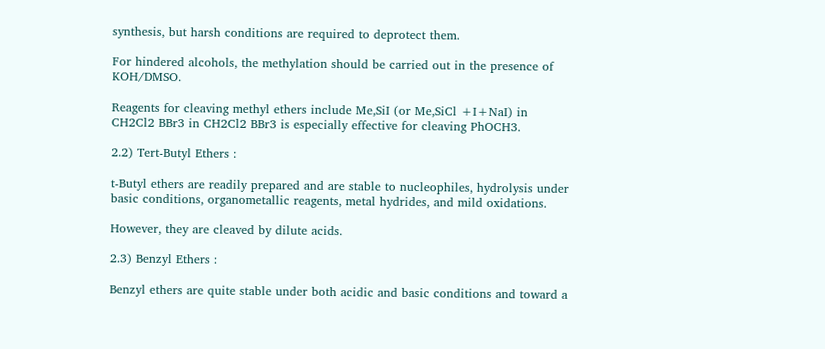synthesis, but harsh conditions are required to deprotect them.

For hindered alcohols, the methylation should be carried out in the presence of KOH/DMSO.

Reagents for cleaving methyl ethers include Me,SiI (or Me,SiCl +I+NaI) in CH2Cl2 BBr3 in CH2Cl2 BBr3 is especially effective for cleaving PhOCH3.

2.2) Tert-Butyl Ethers :

t-Butyl ethers are readily prepared and are stable to nucleophiles, hydrolysis under basic conditions, organometallic reagents, metal hydrides, and mild oxidations.

However, they are cleaved by dilute acids.

2.3) Benzyl Ethers :

Benzyl ethers are quite stable under both acidic and basic conditions and toward a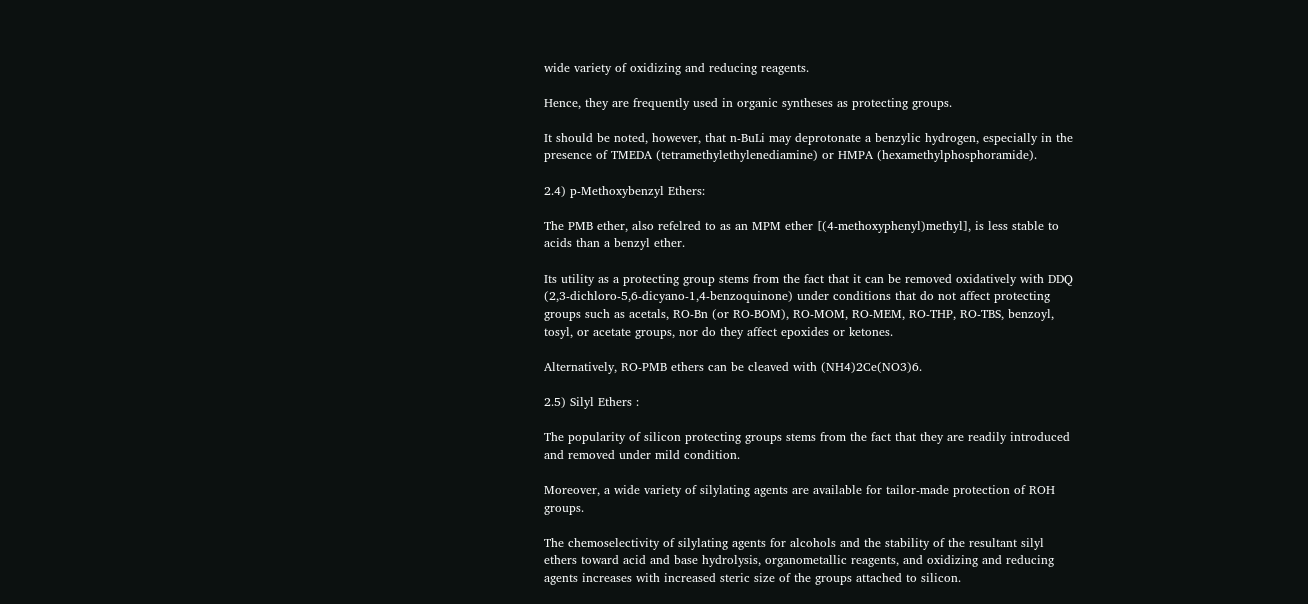wide variety of oxidizing and reducing reagents.

Hence, they are frequently used in organic syntheses as protecting groups.

It should be noted, however, that n-BuLi may deprotonate a benzylic hydrogen, especially in the presence of TMEDA (tetramethylethylenediamine) or HMPA (hexamethylphosphoramide).

2.4) p-Methoxybenzyl Ethers:

The PMB ether, also refelred to as an MPM ether [(4-methoxyphenyl)methyl], is less stable to acids than a benzyl ether.

Its utility as a protecting group stems from the fact that it can be removed oxidatively with DDQ (2,3-dichloro-5,6-dicyano-1,4-benzoquinone) under conditions that do not affect protecting groups such as acetals, RO-Bn (or RO-BOM), RO-MOM, RO-MEM, RO-THP, RO-TBS, benzoyl, tosyl, or acetate groups, nor do they affect epoxides or ketones.

Alternatively, RO-PMB ethers can be cleaved with (NH4)2Ce(NO3)6.

2.5) Silyl Ethers :

The popularity of silicon protecting groups stems from the fact that they are readily introduced and removed under mild condition.

Moreover, a wide variety of silylating agents are available for tailor-made protection of ROH groups.

The chemoselectivity of silylating agents for alcohols and the stability of the resultant silyl ethers toward acid and base hydrolysis, organometallic reagents, and oxidizing and reducing agents increases with increased steric size of the groups attached to silicon.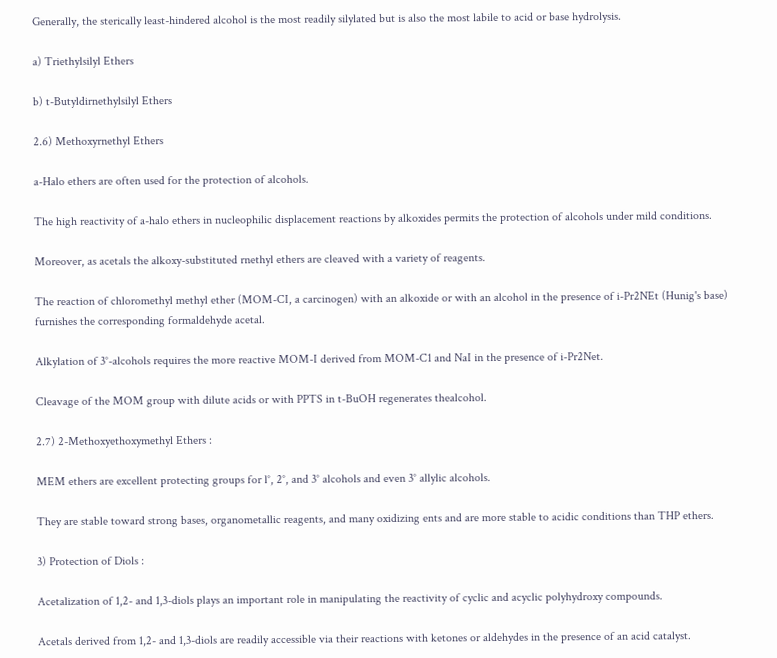Generally, the sterically least-hindered alcohol is the most readily silylated but is also the most labile to acid or base hydrolysis.

a) Triethylsilyl Ethers

b) t-Butyldirnethylsilyl Ethers

2.6) Methoxyrnethyl Ethers

a-Halo ethers are often used for the protection of alcohols.

The high reactivity of a-halo ethers in nucleophilic displacement reactions by alkoxides permits the protection of alcohols under mild conditions.

Moreover, as acetals the alkoxy-substituted rnethyl ethers are cleaved with a variety of reagents.

The reaction of chloromethyl methyl ether (MOM-CI, a carcinogen) with an alkoxide or with an alcohol in the presence of i-Pr2NEt (Hunig's base) furnishes the corresponding formaldehyde acetal.

Alkylation of 3°-alcohols requires the more reactive MOM-I derived from MOM-C1 and NaI in the presence of i-Pr2Net.

Cleavage of the MOM group with dilute acids or with PPTS in t-BuOH regenerates thealcohol.

2.7) 2-Methoxyethoxymethyl Ethers :

MEM ethers are excellent protecting groups for l°, 2°, and 3° alcohols and even 3° allylic alcohols.

They are stable toward strong bases, organometallic reagents, and many oxidizing ents and are more stable to acidic conditions than THP ethers.

3) Protection of Diols :

Acetalization of 1,2- and 1,3-diols plays an important role in manipulating the reactivity of cyclic and acyclic polyhydroxy compounds.

Acetals derived from 1,2- and 1,3-diols are readily accessible via their reactions with ketones or aldehydes in the presence of an acid catalyst.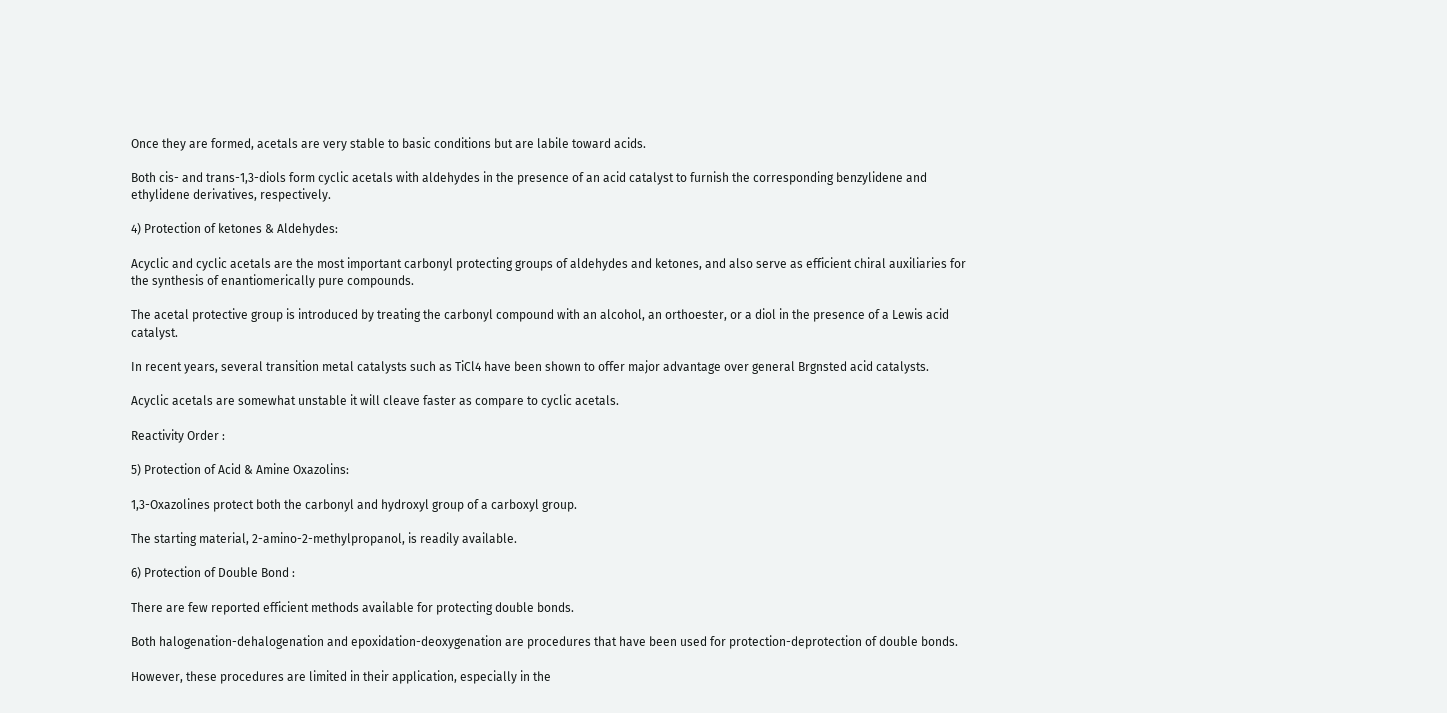Once they are formed, acetals are very stable to basic conditions but are labile toward acids.

Both cis- and trans-1,3-diols form cyclic acetals with aldehydes in the presence of an acid catalyst to furnish the corresponding benzylidene and ethylidene derivatives, respectively.

4) Protection of ketones & Aldehydes:

Acyclic and cyclic acetals are the most important carbonyl protecting groups of aldehydes and ketones, and also serve as efficient chiral auxiliaries for the synthesis of enantiomerically pure compounds.

The acetal protective group is introduced by treating the carbonyl compound with an alcohol, an orthoester, or a diol in the presence of a Lewis acid catalyst.

In recent years, several transition metal catalysts such as TiCl4 have been shown to offer major advantage over general Brgnsted acid catalysts.

Acyclic acetals are somewhat unstable it will cleave faster as compare to cyclic acetals.

Reactivity Order :

5) Protection of Acid & Amine Oxazolins:

1,3-Oxazolines protect both the carbonyl and hydroxyl group of a carboxyl group.

The starting material, 2-amino-2-methylpropanol, is readily available.

6) Protection of Double Bond :

There are few reported efficient methods available for protecting double bonds.

Both halogenation-dehalogenation and epoxidation-deoxygenation are procedures that have been used for protection-deprotection of double bonds.

However, these procedures are limited in their application, especially in the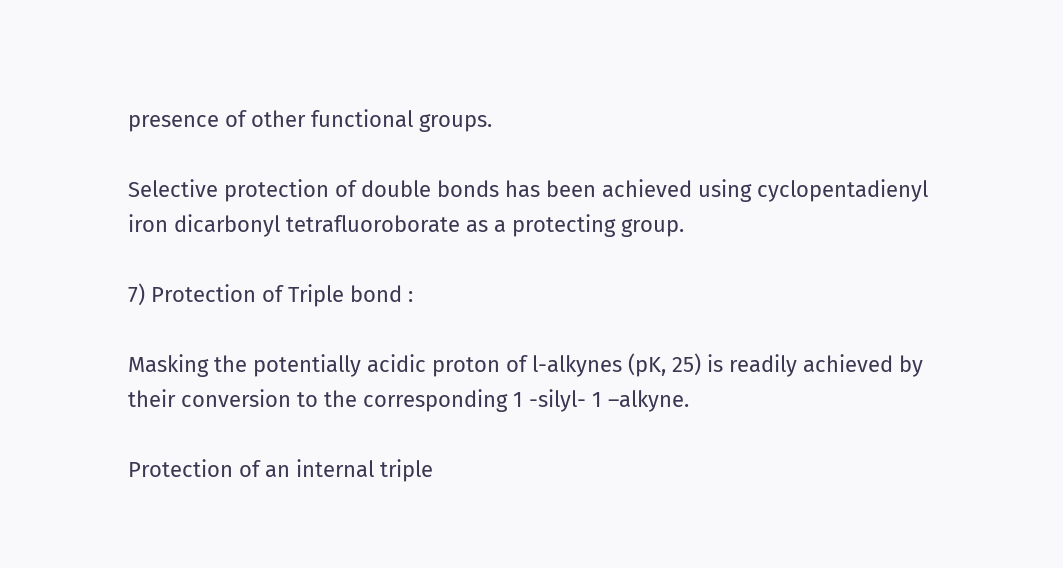presence of other functional groups.

Selective protection of double bonds has been achieved using cyclopentadienyl iron dicarbonyl tetrafluoroborate as a protecting group.

7) Protection of Triple bond :

Masking the potentially acidic proton of l-alkynes (pK, 25) is readily achieved by their conversion to the corresponding 1 -silyl- 1 –alkyne.

Protection of an internal triple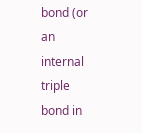bond (or an internal triple bond in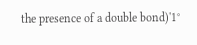the presence of a double bond)'1°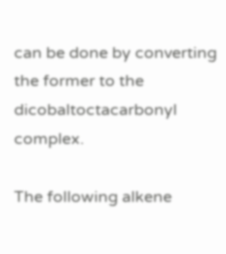can be done by converting the former to the dicobaltoctacarbonyl complex.

The following alkene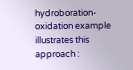hydroboration-oxidation example illustrates this approach :